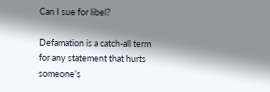Can I sue for libel?

Defamation is a catch-all term for any statement that hurts someone’s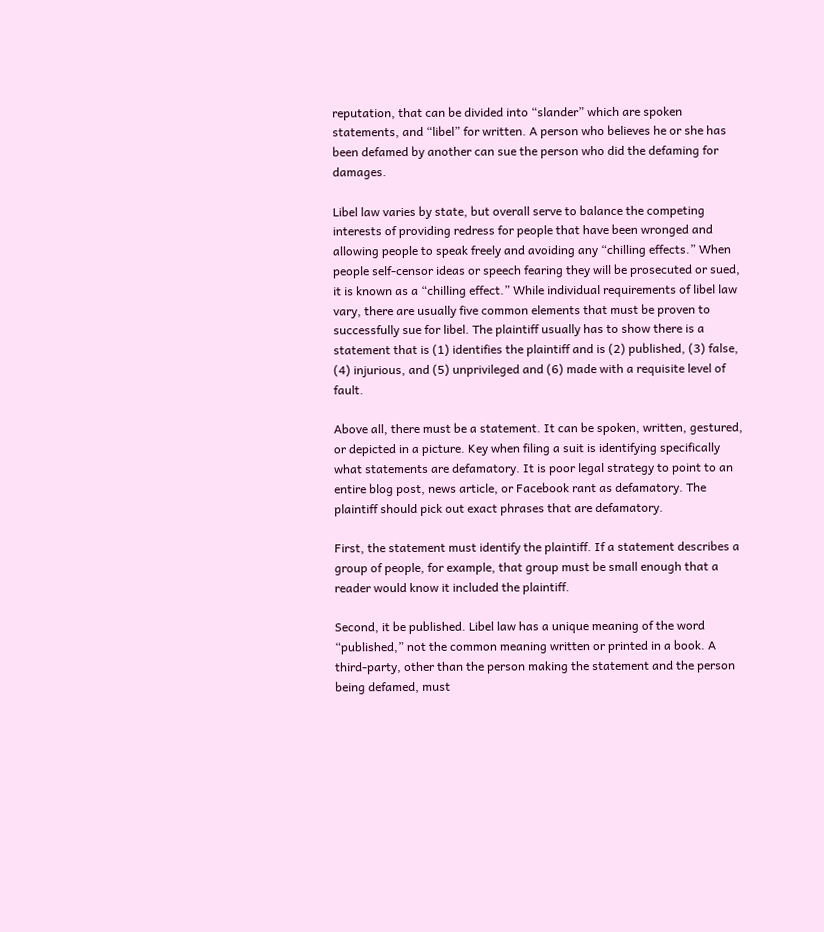reputation, that can be divided into “slander” which are spoken statements, and “libel” for written. A person who believes he or she has been defamed by another can sue the person who did the defaming for damages.

Libel law varies by state, but overall serve to balance the competing interests of providing redress for people that have been wronged and allowing people to speak freely and avoiding any “chilling effects.” When people self-censor ideas or speech fearing they will be prosecuted or sued, it is known as a “chilling effect.” While individual requirements of libel law vary, there are usually five common elements that must be proven to successfully sue for libel. The plaintiff usually has to show there is a statement that is (1) identifies the plaintiff and is (2) published, (3) false, (4) injurious, and (5) unprivileged and (6) made with a requisite level of fault.

Above all, there must be a statement. It can be spoken, written, gestured, or depicted in a picture. Key when filing a suit is identifying specifically what statements are defamatory. It is poor legal strategy to point to an entire blog post, news article, or Facebook rant as defamatory. The plaintiff should pick out exact phrases that are defamatory.

First, the statement must identify the plaintiff. If a statement describes a group of people, for example, that group must be small enough that a reader would know it included the plaintiff.

Second, it be published. Libel law has a unique meaning of the word “published,” not the common meaning written or printed in a book. A third-party, other than the person making the statement and the person being defamed, must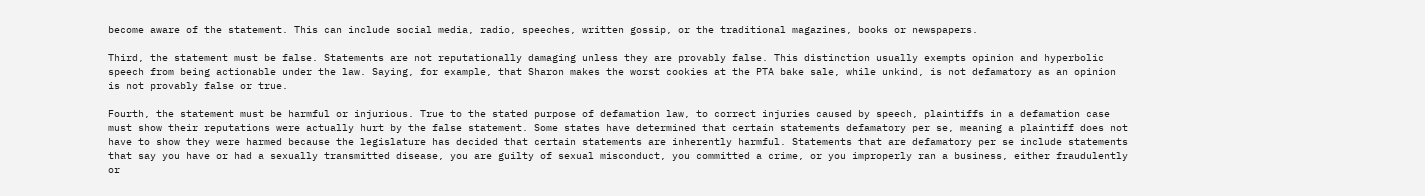become aware of the statement. This can include social media, radio, speeches, written gossip, or the traditional magazines, books or newspapers.

Third, the statement must be false. Statements are not reputationally damaging unless they are provably false. This distinction usually exempts opinion and hyperbolic speech from being actionable under the law. Saying, for example, that Sharon makes the worst cookies at the PTA bake sale, while unkind, is not defamatory as an opinion is not provably false or true.

Fourth, the statement must be harmful or injurious. True to the stated purpose of defamation law, to correct injuries caused by speech, plaintiffs in a defamation case must show their reputations were actually hurt by the false statement. Some states have determined that certain statements defamatory per se, meaning a plaintiff does not have to show they were harmed because the legislature has decided that certain statements are inherently harmful. Statements that are defamatory per se include statements that say you have or had a sexually transmitted disease, you are guilty of sexual misconduct, you committed a crime, or you improperly ran a business, either fraudulently or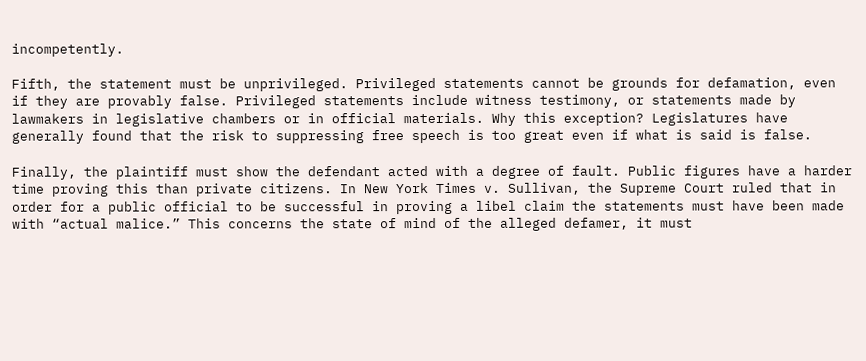incompetently.

Fifth, the statement must be unprivileged. Privileged statements cannot be grounds for defamation, even if they are provably false. Privileged statements include witness testimony, or statements made by lawmakers in legislative chambers or in official materials. Why this exception? Legislatures have generally found that the risk to suppressing free speech is too great even if what is said is false.

Finally, the plaintiff must show the defendant acted with a degree of fault. Public figures have a harder time proving this than private citizens. In New York Times v. Sullivan, the Supreme Court ruled that in order for a public official to be successful in proving a libel claim the statements must have been made with “actual malice.” This concerns the state of mind of the alleged defamer, it must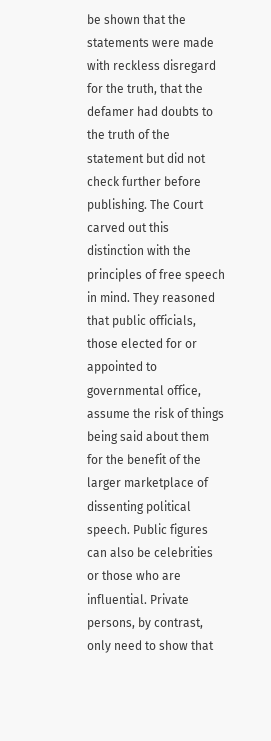be shown that the statements were made with reckless disregard for the truth, that the defamer had doubts to the truth of the statement but did not check further before publishing. The Court carved out this distinction with the principles of free speech in mind. They reasoned that public officials, those elected for or appointed to governmental office, assume the risk of things being said about them for the benefit of the larger marketplace of dissenting political speech. Public figures can also be celebrities or those who are influential. Private persons, by contrast, only need to show that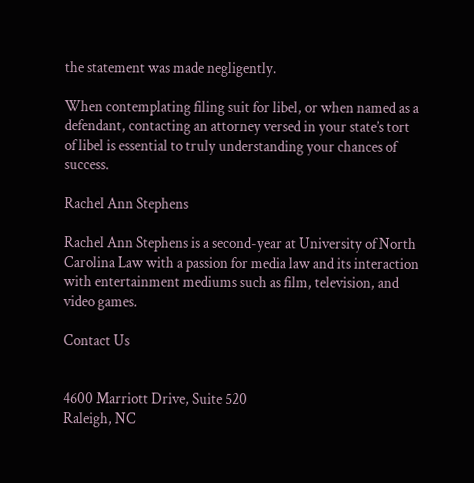the statement was made negligently.

When contemplating filing suit for libel, or when named as a defendant, contacting an attorney versed in your state’s tort of libel is essential to truly understanding your chances of success.

Rachel Ann Stephens

Rachel Ann Stephens is a second-year at University of North Carolina Law with a passion for media law and its interaction with entertainment mediums such as film, television, and video games.

Contact Us


4600 Marriott Drive, Suite 520
Raleigh, NC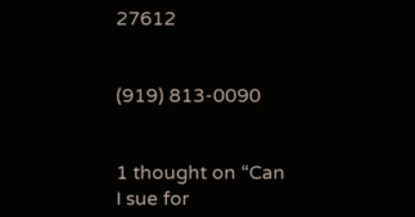27612


(919) 813-0090


1 thought on “Can I sue for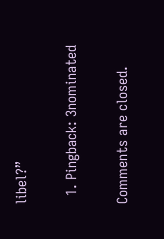libel?”

  1. Pingback: 3nominated

Comments are closed.